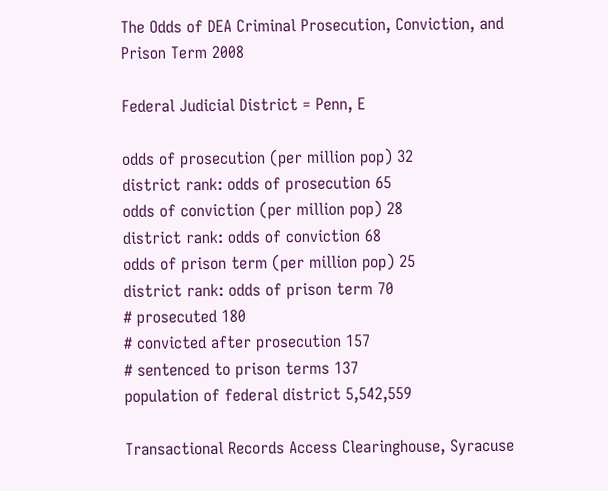The Odds of DEA Criminal Prosecution, Conviction, and Prison Term 2008

Federal Judicial District = Penn, E

odds of prosecution (per million pop) 32
district rank: odds of prosecution 65
odds of conviction (per million pop) 28
district rank: odds of conviction 68
odds of prison term (per million pop) 25
district rank: odds of prison term 70
# prosecuted 180
# convicted after prosecution 157
# sentenced to prison terms 137
population of federal district 5,542,559

Transactional Records Access Clearinghouse, Syracuse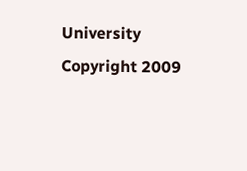University
Copyright 2009